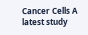Cancer Cells A latest study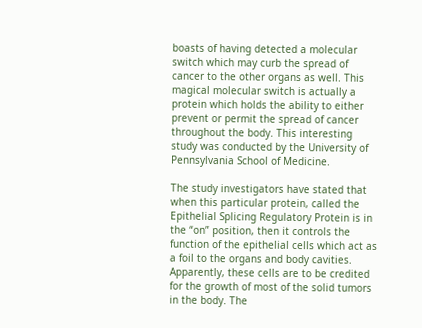boasts of having detected a molecular switch which may curb the spread of cancer to the other organs as well. This magical molecular switch is actually a protein which holds the ability to either prevent or permit the spread of cancer throughout the body. This interesting study was conducted by the University of Pennsylvania School of Medicine.

The study investigators have stated that when this particular protein, called the Epithelial Splicing Regulatory Protein is in the “on” position, then it controls the function of the epithelial cells which act as a foil to the organs and body cavities. Apparently, these cells are to be credited for the growth of most of the solid tumors in the body. The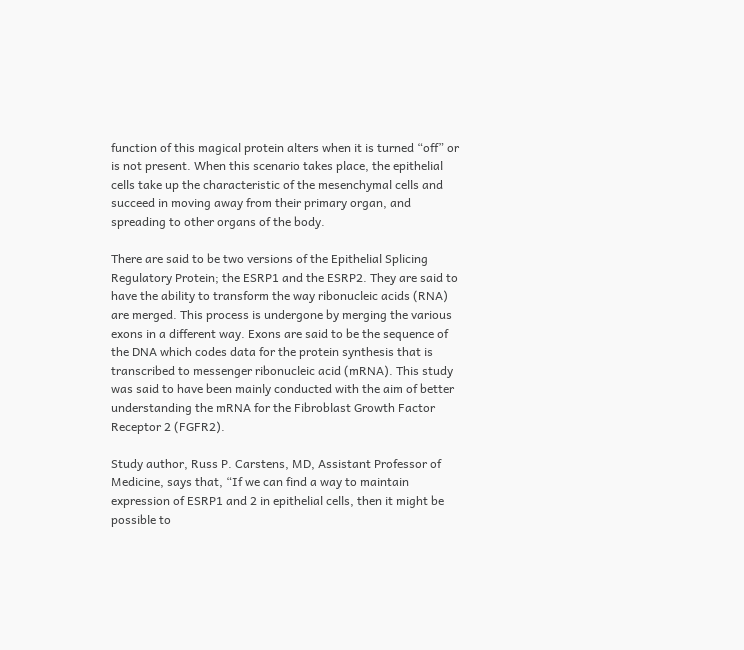function of this magical protein alters when it is turned “off” or is not present. When this scenario takes place, the epithelial cells take up the characteristic of the mesenchymal cells and succeed in moving away from their primary organ, and spreading to other organs of the body.

There are said to be two versions of the Epithelial Splicing Regulatory Protein; the ESRP1 and the ESRP2. They are said to have the ability to transform the way ribonucleic acids (RNA) are merged. This process is undergone by merging the various exons in a different way. Exons are said to be the sequence of the DNA which codes data for the protein synthesis that is transcribed to messenger ribonucleic acid (mRNA). This study was said to have been mainly conducted with the aim of better understanding the mRNA for the Fibroblast Growth Factor Receptor 2 (FGFR2).

Study author, Russ P. Carstens, MD, Assistant Professor of Medicine, says that, “If we can find a way to maintain expression of ESRP1 and 2 in epithelial cells, then it might be possible to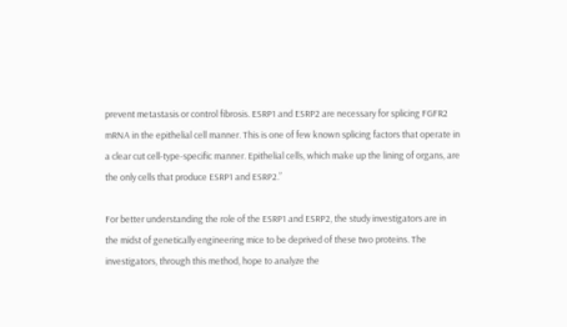prevent metastasis or control fibrosis. ESRP1 and ESRP2 are necessary for splicing FGFR2 mRNA in the epithelial cell manner. This is one of few known splicing factors that operate in a clear cut cell-type-specific manner. Epithelial cells, which make up the lining of organs, are the only cells that produce ESRP1 and ESRP2.”

For better understanding the role of the ESRP1 and ESRP2, the study investigators are in the midst of genetically engineering mice to be deprived of these two proteins. The investigators, through this method, hope to analyze the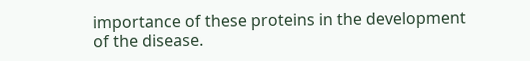importance of these proteins in the development of the disease.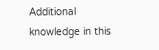Additional knowledge in this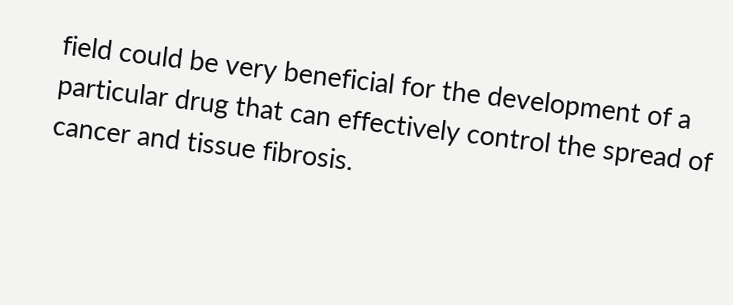field could be very beneficial for the development of a particular drug that can effectively control the spread of cancer and tissue fibrosis.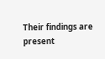Their findings are present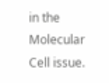in the Molecular Cell issue.